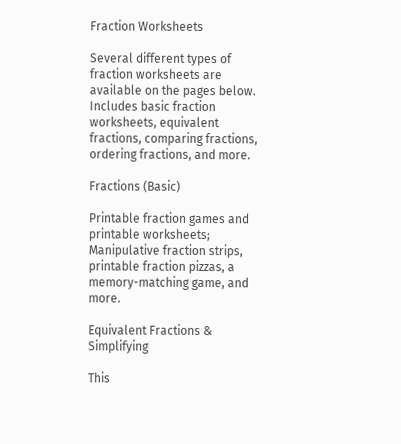Fraction Worksheets

Several different types of fraction worksheets are available on the pages below. Includes basic fraction worksheets, equivalent fractions, comparing fractions, ordering fractions, and more.

Fractions (Basic)

Printable fraction games and printable worksheets; Manipulative fraction strips, printable fraction pizzas, a memory-matching game, and more.

Equivalent Fractions & Simplifying

This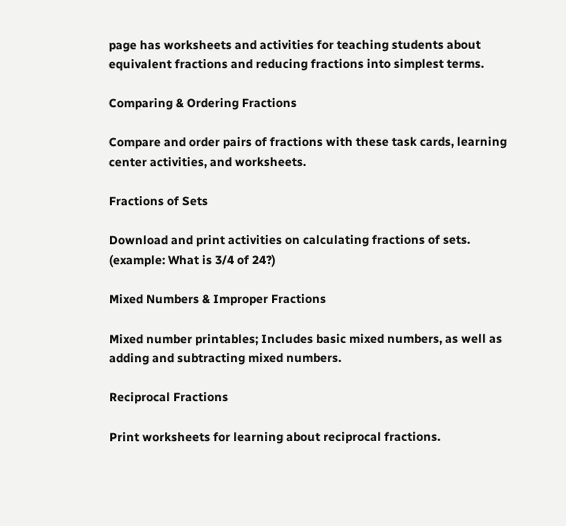page has worksheets and activities for teaching students about equivalent fractions and reducing fractions into simplest terms.

Comparing & Ordering Fractions

Compare and order pairs of fractions with these task cards, learning center activities, and worksheets.

Fractions of Sets

Download and print activities on calculating fractions of sets. (example: What is 3/4 of 24?)

Mixed Numbers & Improper Fractions

Mixed number printables; Includes basic mixed numbers, as well as adding and subtracting mixed numbers.

Reciprocal Fractions

Print worksheets for learning about reciprocal fractions.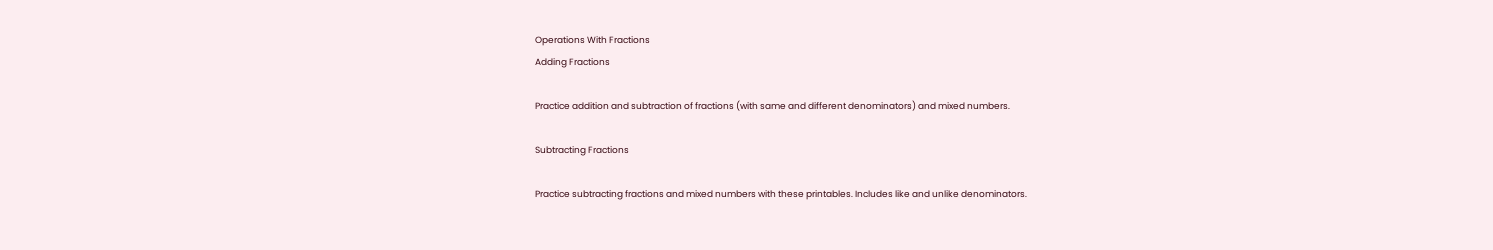Operations With Fractions
Adding Fractions

Practice addition and subtraction of fractions (with same and different denominators) and mixed numbers.

Subtracting Fractions

Practice subtracting fractions and mixed numbers with these printables. Includes like and unlike denominators.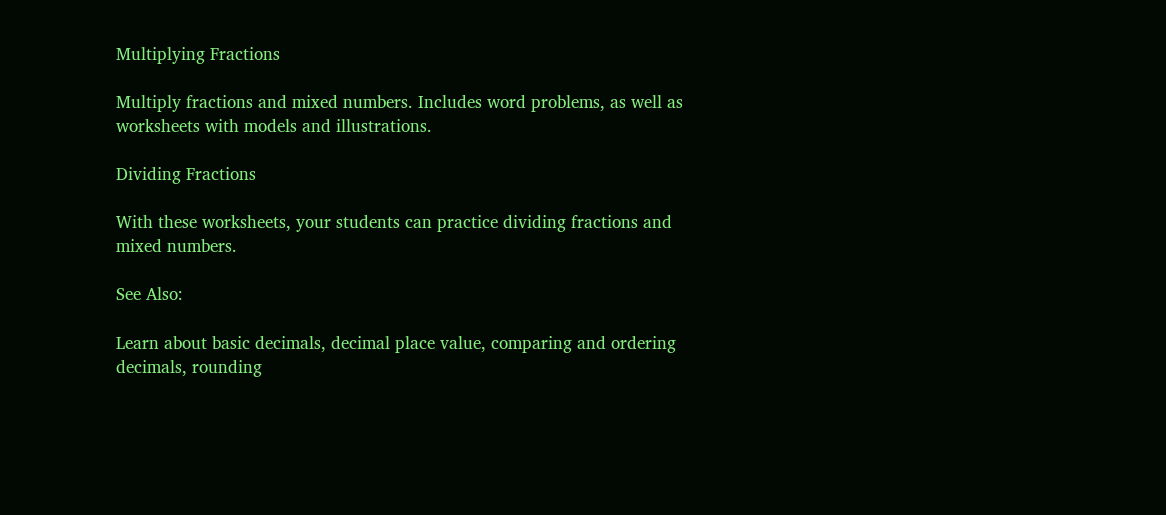Multiplying Fractions

Multiply fractions and mixed numbers. Includes word problems, as well as worksheets with models and illustrations.

Dividing Fractions

With these worksheets, your students can practice dividing fractions and mixed numbers.

See Also:

Learn about basic decimals, decimal place value, comparing and ordering decimals, rounding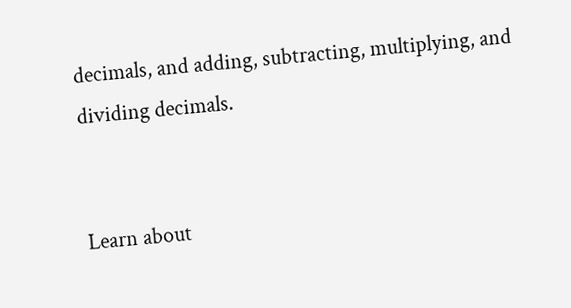decimals, and adding, subtracting, multiplying, and dividing decimals.


Learn about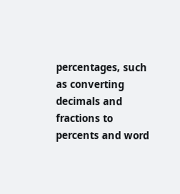percentages, such as converting decimals and fractions to percents and word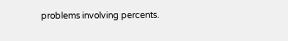problems involving percents.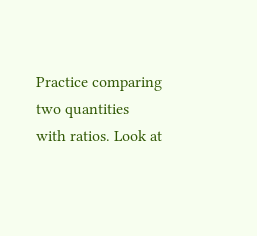Practice comparing two quantities with ratios. Look at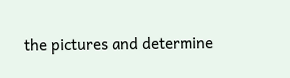the pictures and determine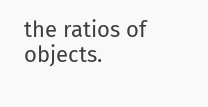the ratios of objects.